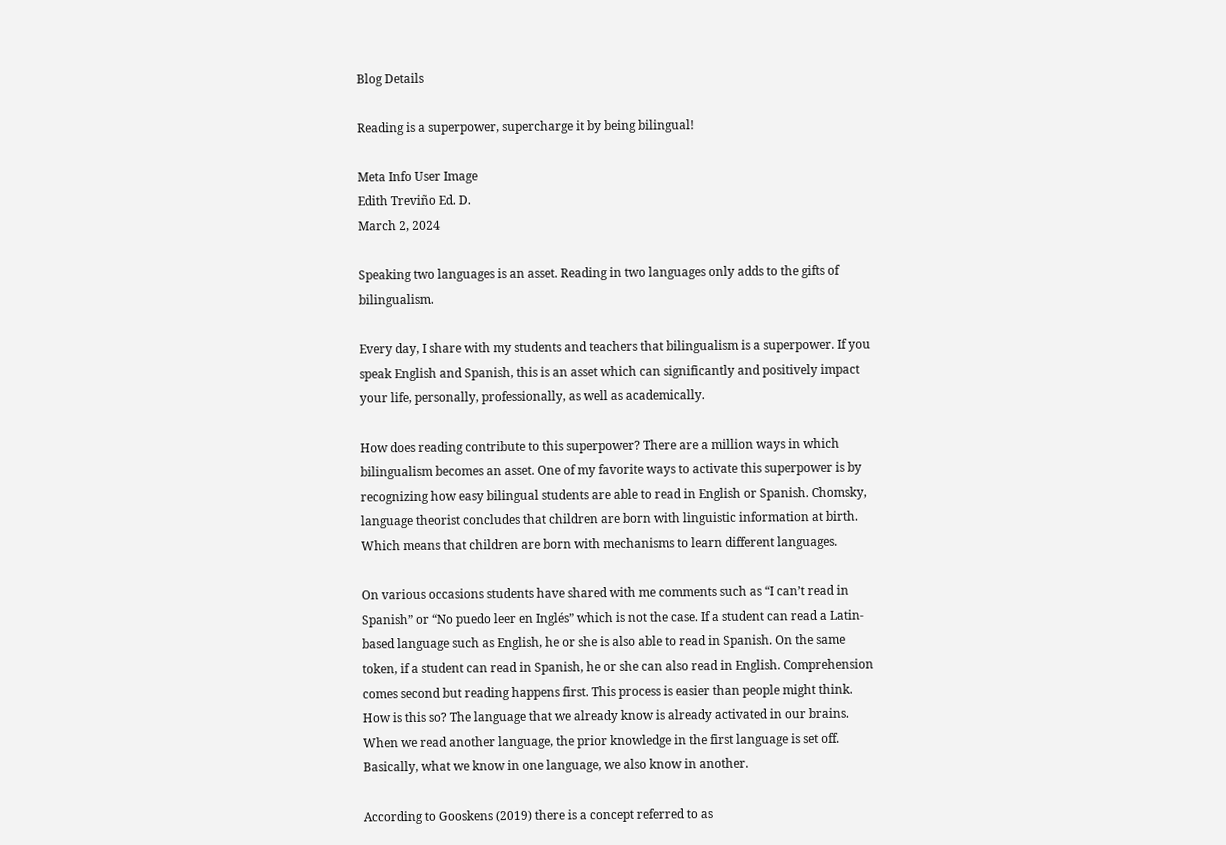Blog Details

Reading is a superpower, supercharge it by being bilingual!

Meta Info User Image
Edith Treviño Ed. D.
March 2, 2024

Speaking two languages is an asset. Reading in two languages only adds to the gifts of bilingualism.

Every day, I share with my students and teachers that bilingualism is a superpower. If you speak English and Spanish, this is an asset which can significantly and positively impact your life, personally, professionally, as well as academically.

How does reading contribute to this superpower? There are a million ways in which bilingualism becomes an asset. One of my favorite ways to activate this superpower is by recognizing how easy bilingual students are able to read in English or Spanish. Chomsky, language theorist concludes that children are born with linguistic information at birth. Which means that children are born with mechanisms to learn different languages.

On various occasions students have shared with me comments such as “I can’t read in Spanish” or “No puedo leer en Inglés” which is not the case. If a student can read a Latin-based language such as English, he or she is also able to read in Spanish. On the same token, if a student can read in Spanish, he or she can also read in English. Comprehension comes second but reading happens first. This process is easier than people might think. How is this so? The language that we already know is already activated in our brains. When we read another language, the prior knowledge in the first language is set off. Basically, what we know in one language, we also know in another.

According to Gooskens (2019) there is a concept referred to as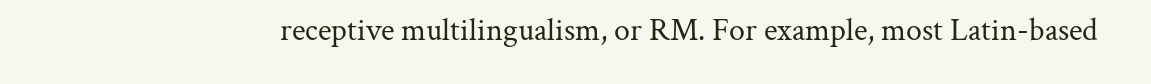receptive multilingualism, or RM. For example, most Latin-based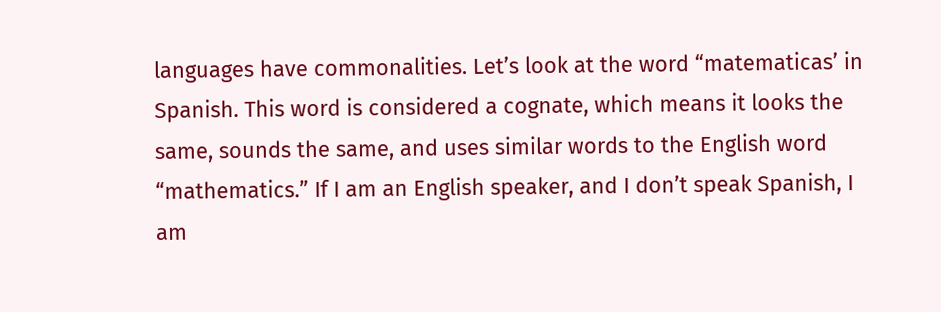languages have commonalities. Let’s look at the word “matematicas’ in Spanish. This word is considered a cognate, which means it looks the same, sounds the same, and uses similar words to the English word “mathematics.” If I am an English speaker, and I don’t speak Spanish, I am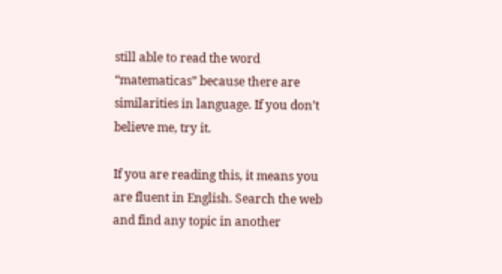still able to read the word “matematicas” because there are similarities in language. If you don’t believe me, try it.

If you are reading this, it means you are fluent in English. Search the web and find any topic in another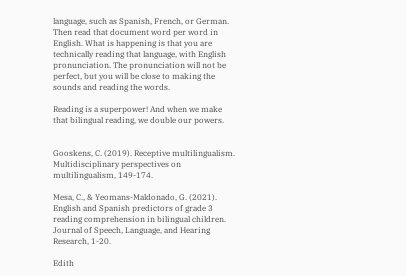language, such as Spanish, French, or German. Then read that document word per word in English. What is happening is that you are technically reading that language, with English pronunciation. The pronunciation will not be perfect, but you will be close to making the sounds and reading the words.

Reading is a superpower! And when we make that bilingual reading, we double our powers.


Gooskens, C. (2019). Receptive multilingualism. Multidisciplinary perspectives on multilingualism, 149-174.

Mesa, C., & Yeomans-Maldonado, G. (2021). English and Spanish predictors of grade 3 reading comprehension in bilingual children. Journal of Speech, Language, and Hearing Research, 1-20.

Edith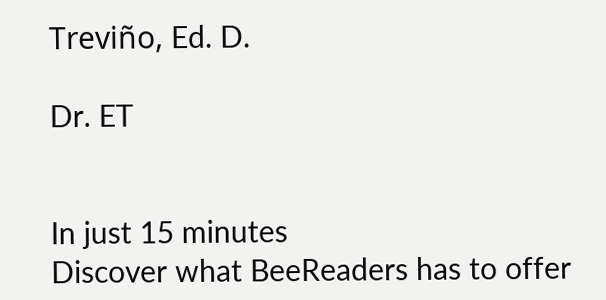Treviño, Ed. D.

Dr. ET


In just 15 minutes
Discover what BeeReaders has to offer